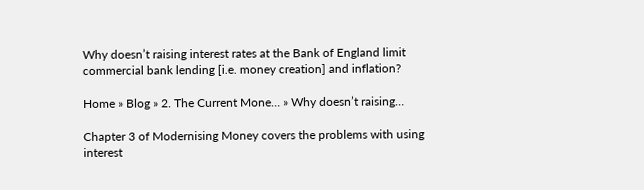Why doesn’t raising interest rates at the Bank of England limit commercial bank lending [i.e. money creation] and inflation?

Home » Blog » 2. The Current Mone… » Why doesn’t raising…

Chapter 3 of Modernising Money covers the problems with using interest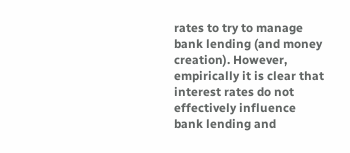rates to try to manage bank lending (and money creation). However, empirically it is clear that interest rates do not effectively influence bank lending and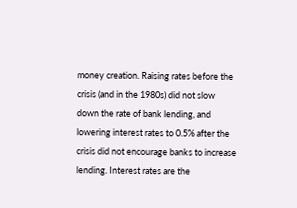money creation. Raising rates before the crisis (and in the 1980s) did not slow down the rate of bank lending, and lowering interest rates to 0.5% after the crisis did not encourage banks to increase lending. Interest rates are the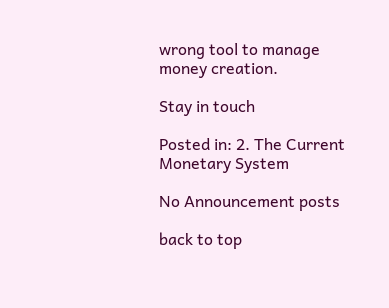wrong tool to manage money creation.

Stay in touch

Posted in: 2. The Current Monetary System

No Announcement posts

back to top